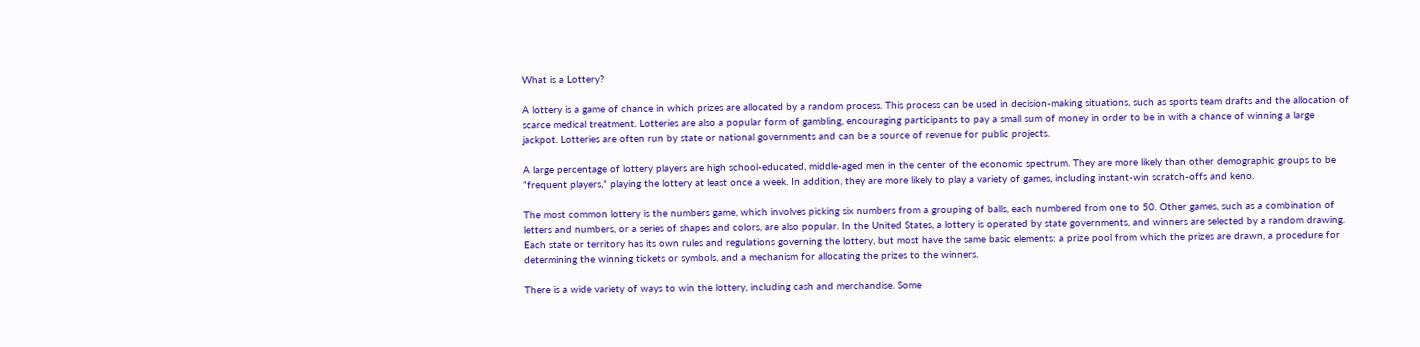What is a Lottery?

A lottery is a game of chance in which prizes are allocated by a random process. This process can be used in decision-making situations, such as sports team drafts and the allocation of scarce medical treatment. Lotteries are also a popular form of gambling, encouraging participants to pay a small sum of money in order to be in with a chance of winning a large jackpot. Lotteries are often run by state or national governments and can be a source of revenue for public projects.

A large percentage of lottery players are high school-educated, middle-aged men in the center of the economic spectrum. They are more likely than other demographic groups to be “frequent players,” playing the lottery at least once a week. In addition, they are more likely to play a variety of games, including instant-win scratch-offs and keno.

The most common lottery is the numbers game, which involves picking six numbers from a grouping of balls, each numbered from one to 50. Other games, such as a combination of letters and numbers, or a series of shapes and colors, are also popular. In the United States, a lottery is operated by state governments, and winners are selected by a random drawing. Each state or territory has its own rules and regulations governing the lottery, but most have the same basic elements: a prize pool from which the prizes are drawn, a procedure for determining the winning tickets or symbols, and a mechanism for allocating the prizes to the winners.

There is a wide variety of ways to win the lottery, including cash and merchandise. Some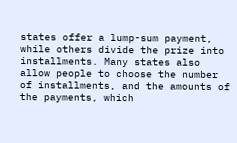states offer a lump-sum payment, while others divide the prize into installments. Many states also allow people to choose the number of installments, and the amounts of the payments, which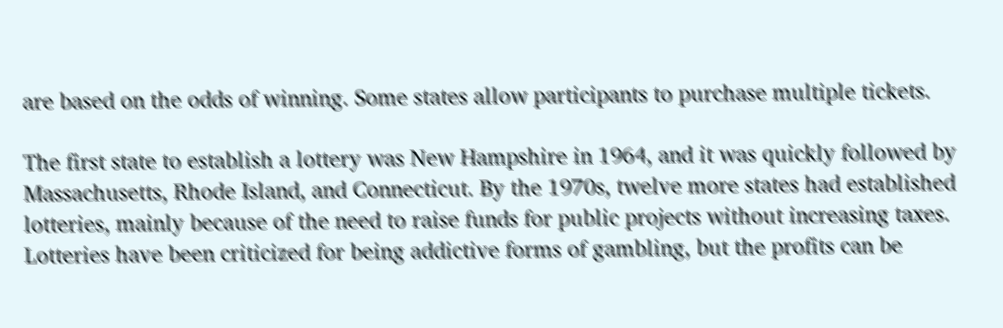are based on the odds of winning. Some states allow participants to purchase multiple tickets.

The first state to establish a lottery was New Hampshire in 1964, and it was quickly followed by Massachusetts, Rhode Island, and Connecticut. By the 1970s, twelve more states had established lotteries, mainly because of the need to raise funds for public projects without increasing taxes. Lotteries have been criticized for being addictive forms of gambling, but the profits can be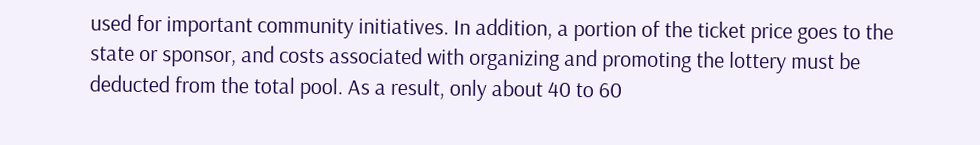used for important community initiatives. In addition, a portion of the ticket price goes to the state or sponsor, and costs associated with organizing and promoting the lottery must be deducted from the total pool. As a result, only about 40 to 60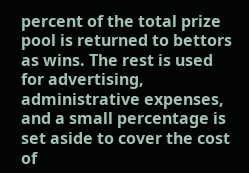percent of the total prize pool is returned to bettors as wins. The rest is used for advertising, administrative expenses, and a small percentage is set aside to cover the cost of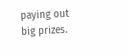paying out big prizes.